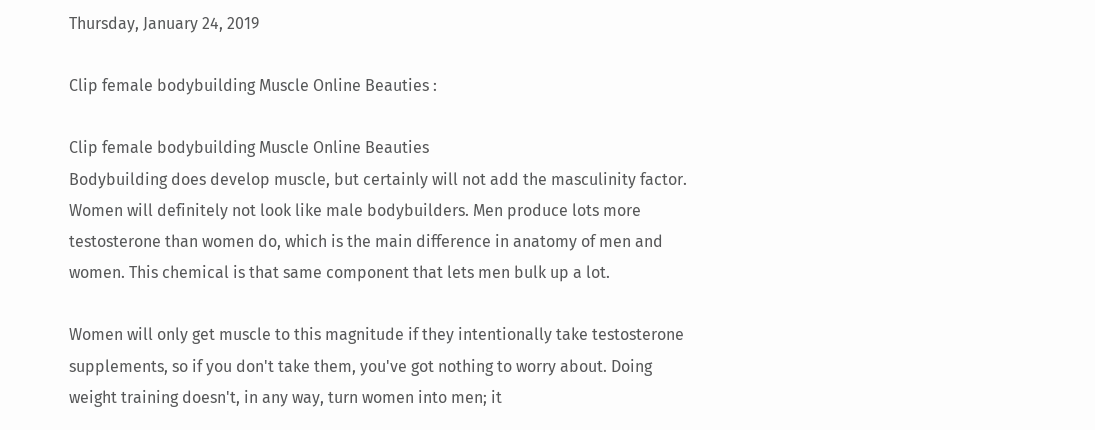Thursday, January 24, 2019

Clip female bodybuilding Muscle Online Beauties :

Clip female bodybuilding Muscle Online Beauties
Bodybuilding does develop muscle, but certainly will not add the masculinity factor. Women will definitely not look like male bodybuilders. Men produce lots more testosterone than women do, which is the main difference in anatomy of men and women. This chemical is that same component that lets men bulk up a lot.

Women will only get muscle to this magnitude if they intentionally take testosterone supplements, so if you don't take them, you've got nothing to worry about. Doing weight training doesn't, in any way, turn women into men; it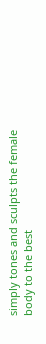simply tones and sculpts the female body to the best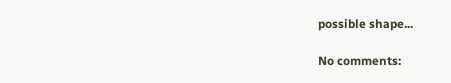possible shape...

No comments: